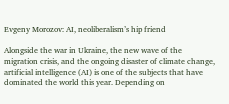Evgeny Morozov: AI, neoliberalism’s hip friend

Alongside the war in Ukraine, the new wave of the migration crisis, and the ongoing disaster of climate change, artificial intelligence (AI) is one of the subjects that have dominated the world this year. Depending on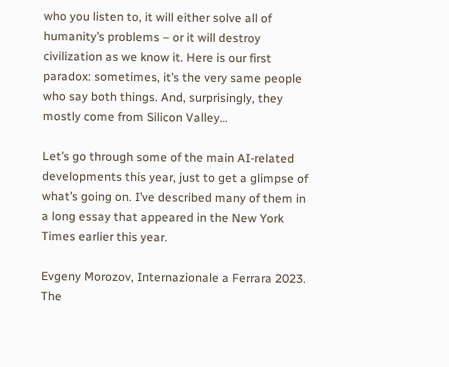who you listen to, it will either solve all of humanity’s problems – or it will destroy civilization as we know it. Here is our first paradox: sometimes, it’s the very same people who say both things. And, surprisingly, they mostly come from Silicon Valley…

Let’s go through some of the main AI-related developments this year, just to get a glimpse of what’s going on. I’ve described many of them in a long essay that appeared in the New York Times earlier this year.

Evgeny Morozov, Internazionale a Ferrara 2023.
The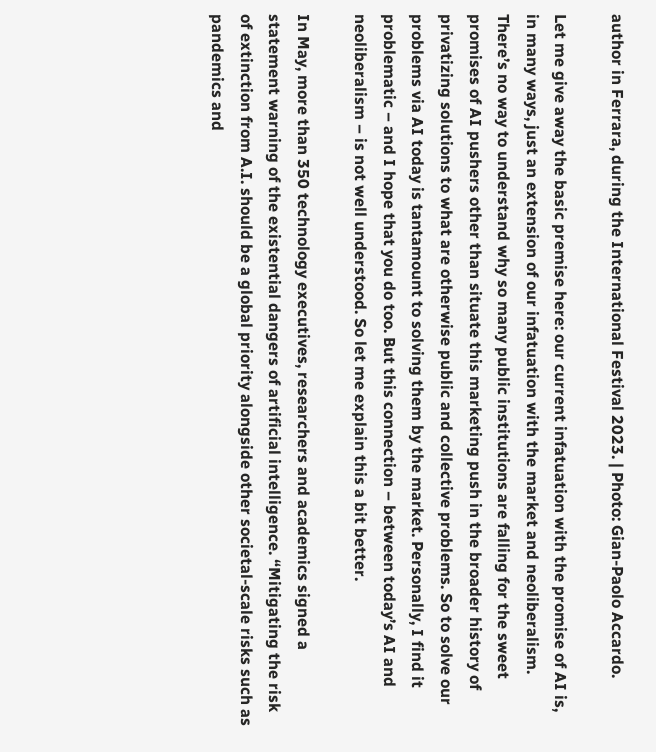author in Ferrara, during the International Festival 2023. | Photo: Gian-Paolo Accardo.

Let me give away the basic premise here: our current infatuation with the promise of AI is, in many ways, just an extension of our infatuation with the market and neoliberalism. There’s no way to understand why so many public institutions are falling for the sweet promises of AI pushers other than situate this marketing push in the broader history of privatizing solutions to what are otherwise public and collective problems. So to solve our problems via AI today is tantamount to solving them by the market. Personally, I find it problematic – and I hope that you do too. But this connection – between today’s AI and neoliberalism – is not well understood. So let me explain this a bit better.

In May, more than 350 technology executives, researchers and academics signed a statement warning of the existential dangers of artificial intelligence. “Mitigating the risk of extinction from A.I. should be a global priority alongside other societal-scale risks such as pandemics and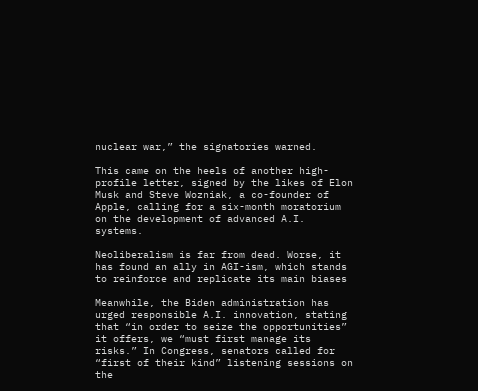nuclear war,” the signatories warned.

This came on the heels of another high-profile letter, signed by the likes of Elon Musk and Steve Wozniak, a co-founder of Apple, calling for a six-month moratorium on the development of advanced A.I. systems.

Neoliberalism is far from dead. Worse, it has found an ally in AGI-ism, which stands to reinforce and replicate its main biases

Meanwhile, the Biden administration has urged responsible A.I. innovation, stating that “in order to seize the opportunities” it offers, we “must first manage its risks.” In Congress, senators called for “first of their kind” listening sessions on the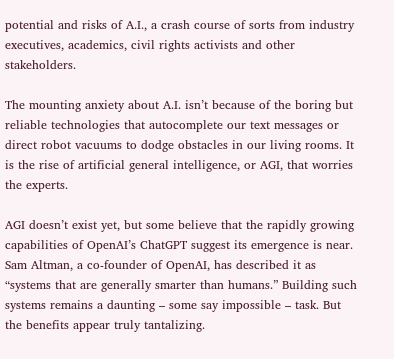potential and risks of A.I., a crash course of sorts from industry executives, academics, civil rights activists and other stakeholders.

The mounting anxiety about A.I. isn’t because of the boring but reliable technologies that autocomplete our text messages or direct robot vacuums to dodge obstacles in our living rooms. It is the rise of artificial general intelligence, or AGI, that worries the experts.

AGI doesn’t exist yet, but some believe that the rapidly growing capabilities of OpenAI’s ChatGPT suggest its emergence is near. Sam Altman, a co-founder of OpenAI, has described it as “systems that are generally smarter than humans.” Building such systems remains a daunting – some say impossible – task. But the benefits appear truly tantalizing.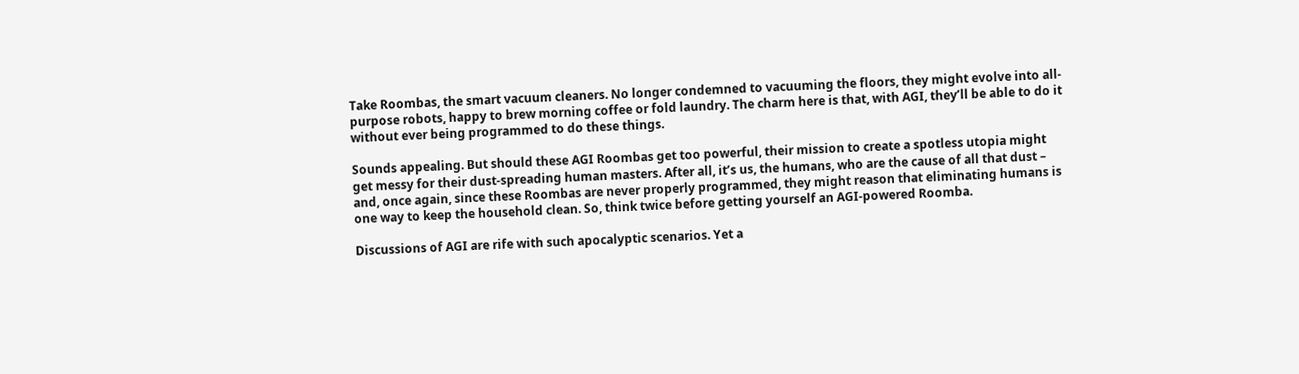Take Roombas, the smart vacuum cleaners. No longer condemned to vacuuming the floors, they might evolve into all-purpose robots, happy to brew morning coffee or fold laundry. The charm here is that, with AGI, they’ll be able to do it without ever being programmed to do these things.

Sounds appealing. But should these AGI Roombas get too powerful, their mission to create a spotless utopia might get messy for their dust-spreading human masters. After all, it’s us, the humans, who are the cause of all that dust – and, once again, since these Roombas are never properly programmed, they might reason that eliminating humans is one way to keep the household clean. So, think twice before getting yourself an AGI-powered Roomba.

Discussions of AGI are rife with such apocalyptic scenarios. Yet a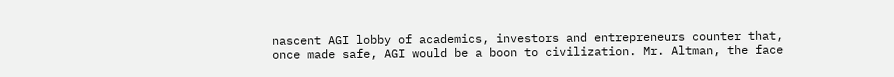nascent AGI lobby of academics, investors and entrepreneurs counter that, once made safe, AGI would be a boon to civilization. Mr. Altman, the face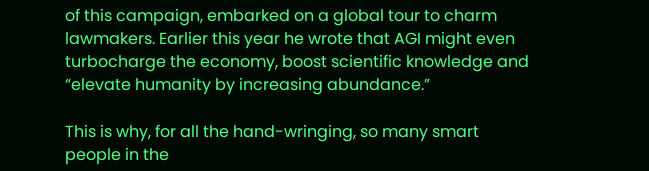of this campaign, embarked on a global tour to charm lawmakers. Earlier this year he wrote that AGI might even turbocharge the economy, boost scientific knowledge and “elevate humanity by increasing abundance.”

This is why, for all the hand-wringing, so many smart people in the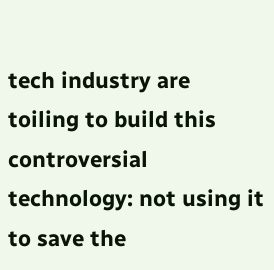tech industry are toiling to build this controversial technology: not using it to save the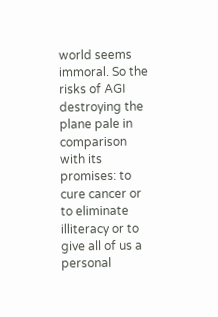world seems immoral. So the risks of AGI destroying the plane pale in comparison with its promises: to cure cancer or to eliminate illiteracy or to give all of us a personal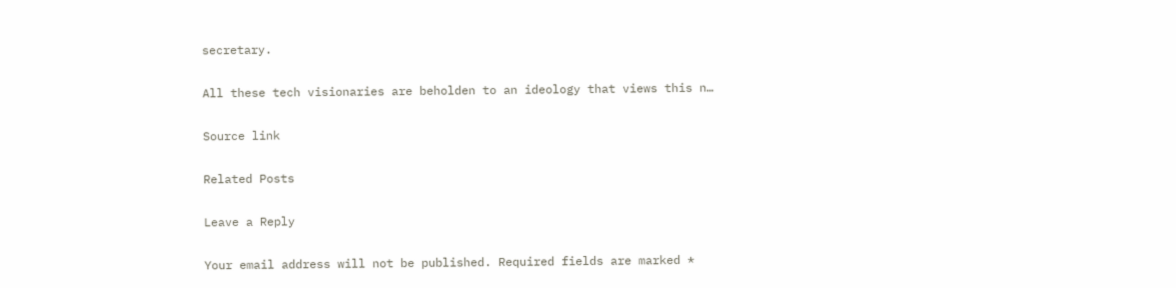secretary.

All these tech visionaries are beholden to an ideology that views this n…

Source link

Related Posts

Leave a Reply

Your email address will not be published. Required fields are marked *